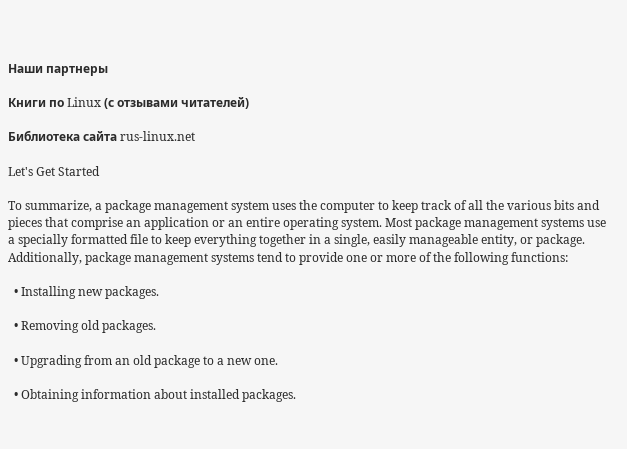Наши партнеры

Книги по Linux (с отзывами читателей)

Библиотека сайта rus-linux.net

Let's Get Started

To summarize, a package management system uses the computer to keep track of all the various bits and pieces that comprise an application or an entire operating system. Most package management systems use a specially formatted file to keep everything together in a single, easily manageable entity, or package. Additionally, package management systems tend to provide one or more of the following functions:

  • Installing new packages.

  • Removing old packages.

  • Upgrading from an old package to a new one.

  • Obtaining information about installed packages.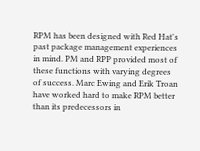RPM has been designed with Red Hat's past package management experiences in mind. PM and RPP provided most of these functions with varying degrees of success. Marc Ewing and Erik Troan have worked hard to make RPM better than its predecessors in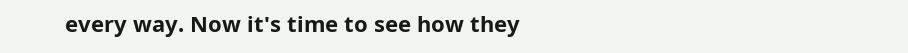every way. Now it's time to see how they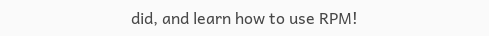did, and learn how to use RPM!